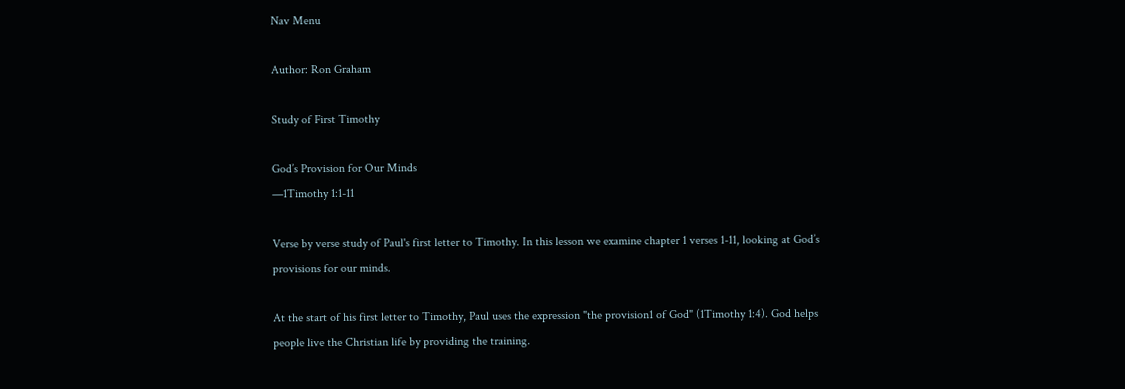Nav Menu

Author: Ron Graham

Study of First Timothy

God’s Provision for Our Minds
—1Timothy 1:1-11

Verse by verse study of Paul's first letter to Timothy. In this lesson we examine chapter 1 verses 1-11, looking at God’s provisions for our minds.

At the start of his first letter to Timothy, Paul uses the expression "the provision1 of God" (1Timothy 1:4). God helps people live the Christian life by providing the training.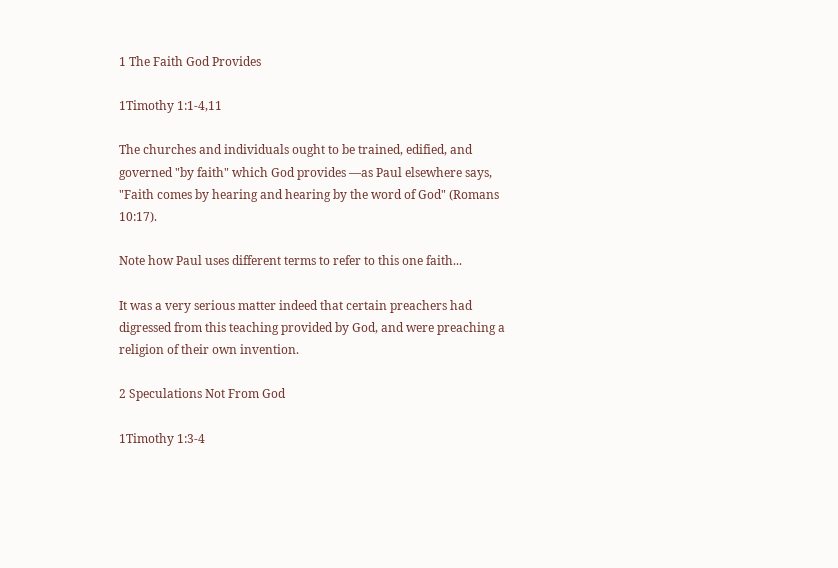1 The Faith God Provides

1Timothy 1:1-4,11

The churches and individuals ought to be trained, edified, and governed "by faith" which God provides —as Paul elsewhere says, "Faith comes by hearing and hearing by the word of God" (Romans 10:17).

Note how Paul uses different terms to refer to this one faith...

It was a very serious matter indeed that certain preachers had digressed from this teaching provided by God, and were preaching a religion of their own invention.

2 Speculations Not From God

1Timothy 1:3-4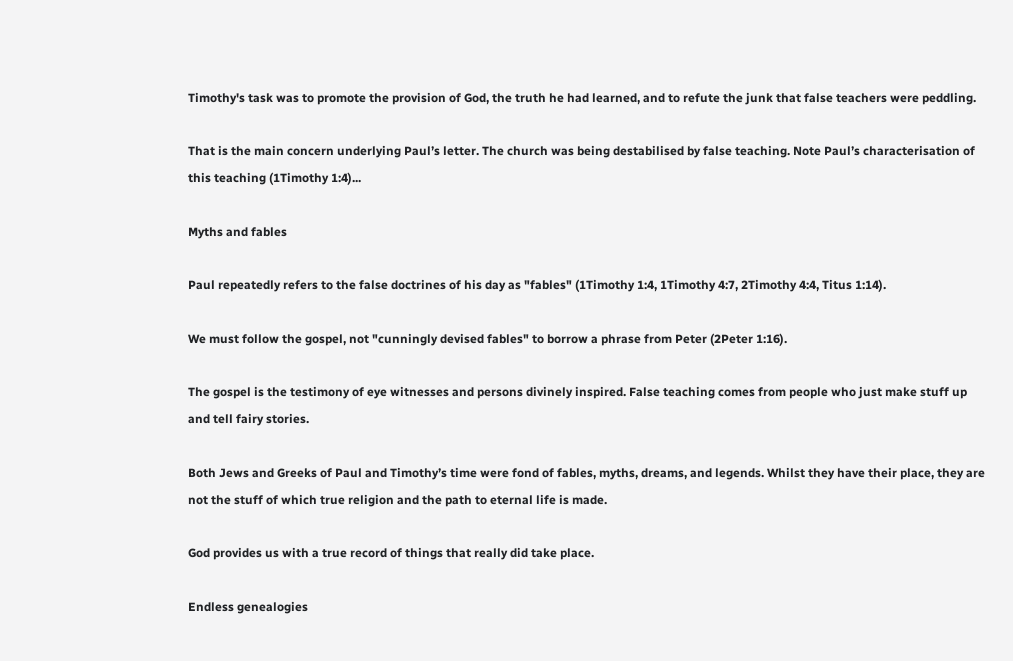Timothy's task was to promote the provision of God, the truth he had learned, and to refute the junk that false teachers were peddling.

That is the main concern underlying Paul’s letter. The church was being destabilised by false teaching. Note Paul’s characterisation of this teaching (1Timothy 1:4)...

Myths and fables

Paul repeatedly refers to the false doctrines of his day as "fables" (1Timothy 1:4, 1Timothy 4:7, 2Timothy 4:4, Titus 1:14).

We must follow the gospel, not "cunningly devised fables" to borrow a phrase from Peter (2Peter 1:16).

The gospel is the testimony of eye witnesses and persons divinely inspired. False teaching comes from people who just make stuff up and tell fairy stories.

Both Jews and Greeks of Paul and Timothy’s time were fond of fables, myths, dreams, and legends. Whilst they have their place, they are not the stuff of which true religion and the path to eternal life is made.

God provides us with a true record of things that really did take place.

Endless genealogies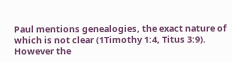Paul mentions genealogies, the exact nature of which is not clear (1Timothy 1:4, Titus 3:9). However the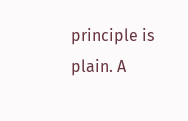principle is plain. A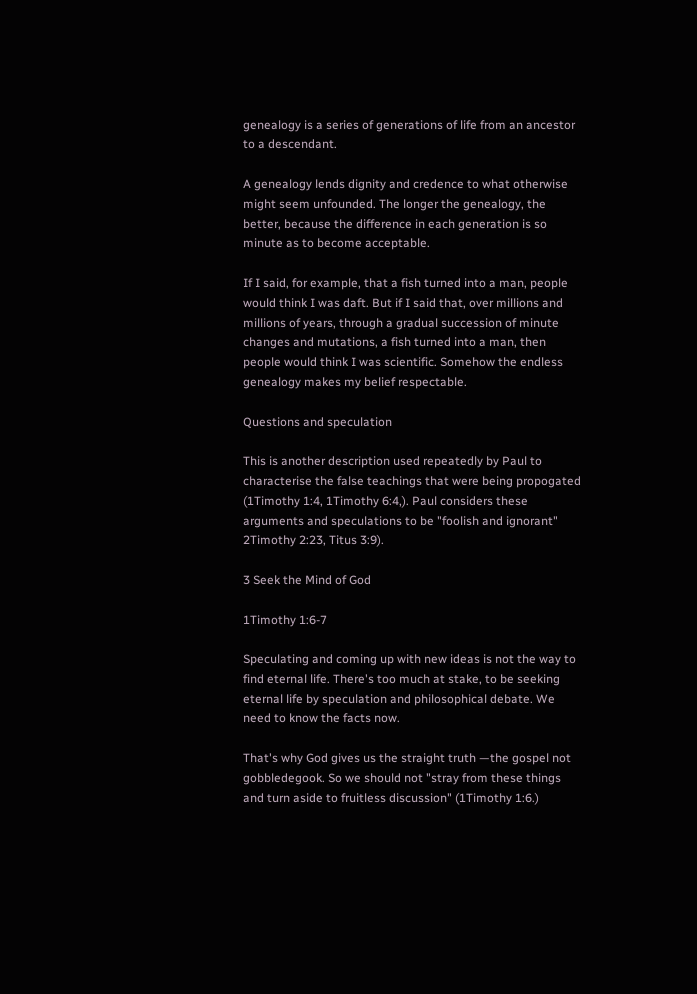genealogy is a series of generations of life from an ancestor to a descendant.

A genealogy lends dignity and credence to what otherwise might seem unfounded. The longer the genealogy, the better, because the difference in each generation is so minute as to become acceptable.

If I said, for example, that a fish turned into a man, people would think I was daft. But if I said that, over millions and millions of years, through a gradual succession of minute changes and mutations, a fish turned into a man, then people would think I was scientific. Somehow the endless genealogy makes my belief respectable.

Questions and speculation

This is another description used repeatedly by Paul to characterise the false teachings that were being propogated (1Timothy 1:4, 1Timothy 6:4,). Paul considers these arguments and speculations to be "foolish and ignorant" 2Timothy 2:23, Titus 3:9).

3 Seek the Mind of God

1Timothy 1:6-7

Speculating and coming up with new ideas is not the way to find eternal life. There's too much at stake, to be seeking eternal life by speculation and philosophical debate. We need to know the facts now.

That's why God gives us the straight truth —the gospel not gobbledegook. So we should not "stray from these things and turn aside to fruitless discussion" (1Timothy 1:6.)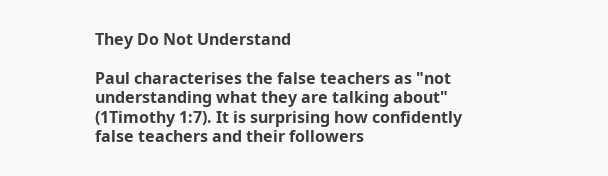They Do Not Understand

Paul characterises the false teachers as "not understanding what they are talking about" (1Timothy 1:7). It is surprising how confidently false teachers and their followers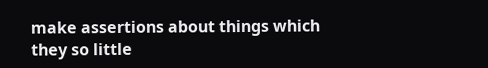make assertions about things which they so little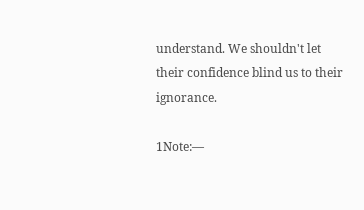understand. We shouldn't let their confidence blind us to their ignorance.

1Note:—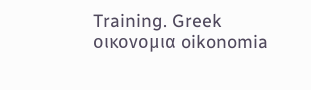Training. Greek οικονομια oikonomia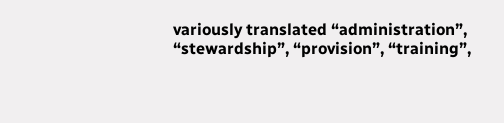variously translated “administration”, “stewardship”, “provision”, “training”,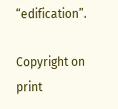“edification”.

Copyright on print